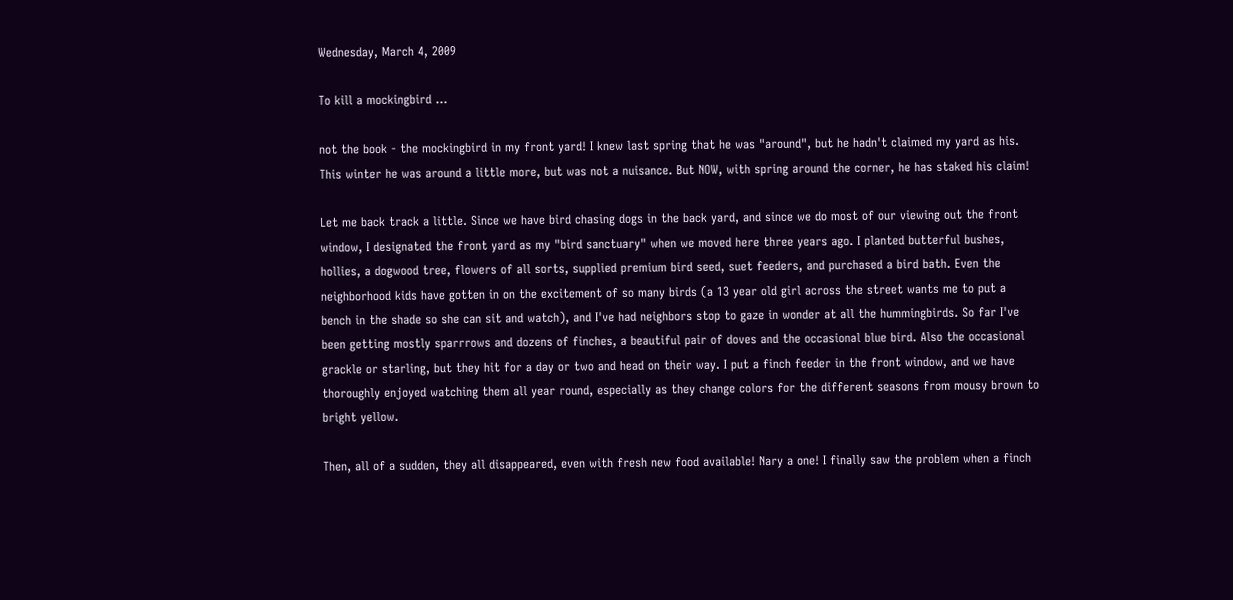Wednesday, March 4, 2009

To kill a mockingbird ...

not the book - the mockingbird in my front yard! I knew last spring that he was "around", but he hadn't claimed my yard as his. This winter he was around a little more, but was not a nuisance. But NOW, with spring around the corner, he has staked his claim!

Let me back track a little. Since we have bird chasing dogs in the back yard, and since we do most of our viewing out the front window, I designated the front yard as my "bird sanctuary" when we moved here three years ago. I planted butterful bushes, hollies, a dogwood tree, flowers of all sorts, supplied premium bird seed, suet feeders, and purchased a bird bath. Even the neighborhood kids have gotten in on the excitement of so many birds (a 13 year old girl across the street wants me to put a bench in the shade so she can sit and watch), and I've had neighbors stop to gaze in wonder at all the hummingbirds. So far I've been getting mostly sparrrows and dozens of finches, a beautiful pair of doves and the occasional blue bird. Also the occasional grackle or starling, but they hit for a day or two and head on their way. I put a finch feeder in the front window, and we have thoroughly enjoyed watching them all year round, especially as they change colors for the different seasons from mousy brown to bright yellow.

Then, all of a sudden, they all disappeared, even with fresh new food available! Nary a one! I finally saw the problem when a finch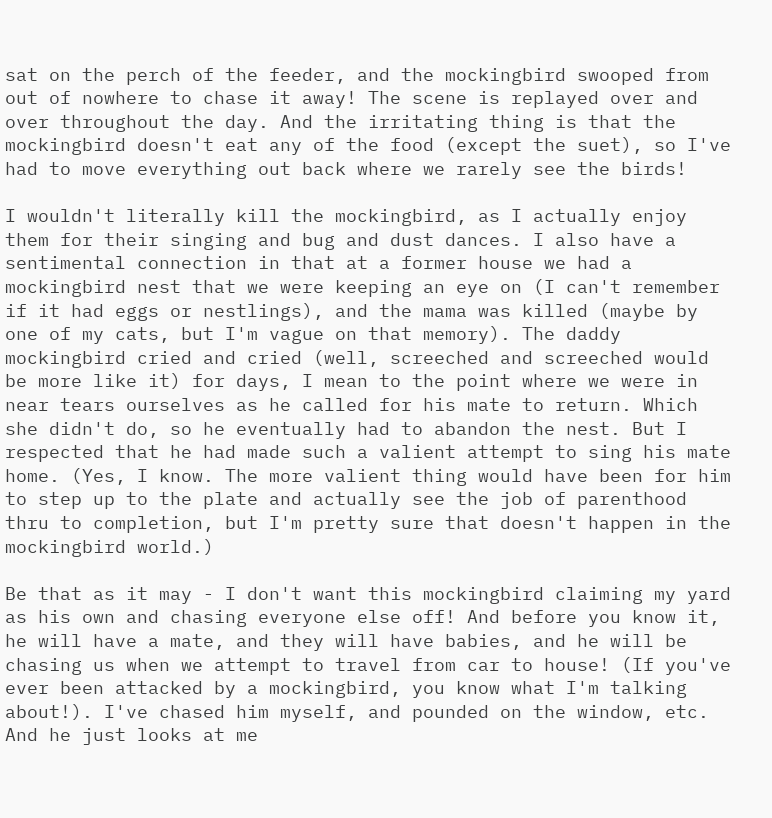sat on the perch of the feeder, and the mockingbird swooped from out of nowhere to chase it away! The scene is replayed over and over throughout the day. And the irritating thing is that the mockingbird doesn't eat any of the food (except the suet), so I've had to move everything out back where we rarely see the birds!

I wouldn't literally kill the mockingbird, as I actually enjoy them for their singing and bug and dust dances. I also have a sentimental connection in that at a former house we had a mockingbird nest that we were keeping an eye on (I can't remember if it had eggs or nestlings), and the mama was killed (maybe by one of my cats, but I'm vague on that memory). The daddy mockingbird cried and cried (well, screeched and screeched would be more like it) for days, I mean to the point where we were in near tears ourselves as he called for his mate to return. Which she didn't do, so he eventually had to abandon the nest. But I respected that he had made such a valient attempt to sing his mate home. (Yes, I know. The more valient thing would have been for him to step up to the plate and actually see the job of parenthood thru to completion, but I'm pretty sure that doesn't happen in the mockingbird world.)

Be that as it may - I don't want this mockingbird claiming my yard as his own and chasing everyone else off! And before you know it, he will have a mate, and they will have babies, and he will be chasing us when we attempt to travel from car to house! (If you've ever been attacked by a mockingbird, you know what I'm talking about!). I've chased him myself, and pounded on the window, etc. And he just looks at me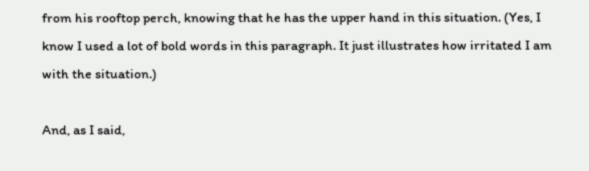from his rooftop perch, knowing that he has the upper hand in this situation. (Yes, I know I used a lot of bold words in this paragraph. It just illustrates how irritated I am with the situation.)

And, as I said,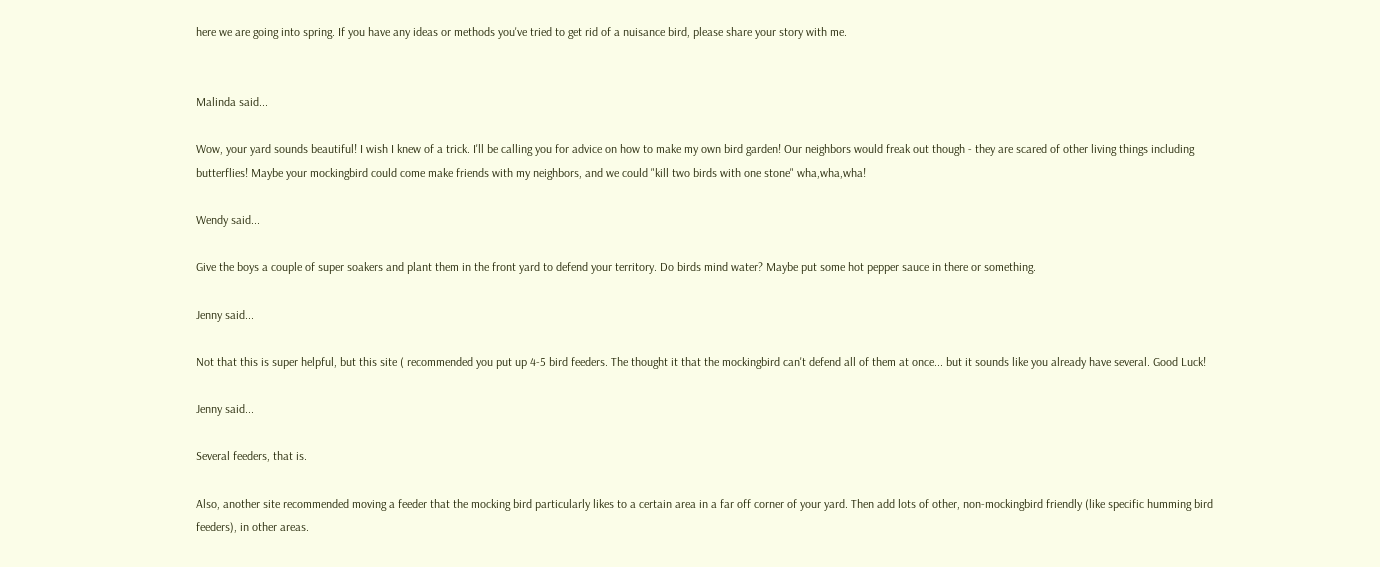here we are going into spring. If you have any ideas or methods you've tried to get rid of a nuisance bird, please share your story with me.


Malinda said...

Wow, your yard sounds beautiful! I wish I knew of a trick. I'll be calling you for advice on how to make my own bird garden! Our neighbors would freak out though - they are scared of other living things including butterflies! Maybe your mockingbird could come make friends with my neighbors, and we could "kill two birds with one stone" wha,wha,wha!

Wendy said...

Give the boys a couple of super soakers and plant them in the front yard to defend your territory. Do birds mind water? Maybe put some hot pepper sauce in there or something.

Jenny said...

Not that this is super helpful, but this site ( recommended you put up 4-5 bird feeders. The thought it that the mockingbird can't defend all of them at once... but it sounds like you already have several. Good Luck!

Jenny said...

Several feeders, that is.

Also, another site recommended moving a feeder that the mocking bird particularly likes to a certain area in a far off corner of your yard. Then add lots of other, non-mockingbird friendly (like specific humming bird feeders), in other areas.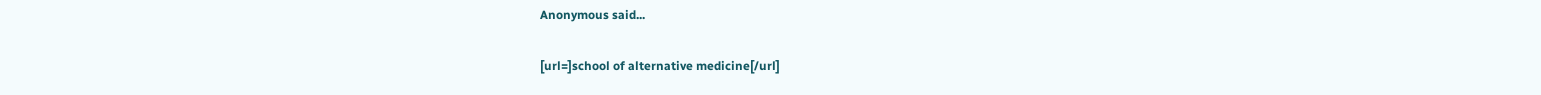Anonymous said...

[url=]school of alternative medicine[/url]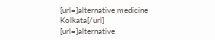[url=]alternative medicine Kolkata[/url]
[url=]alternative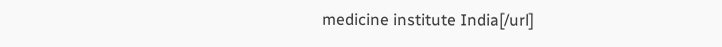medicine institute India[/url]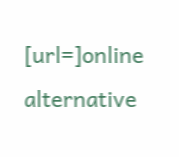[url=]online alternative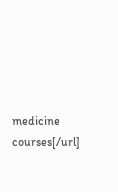medicine courses[/url]